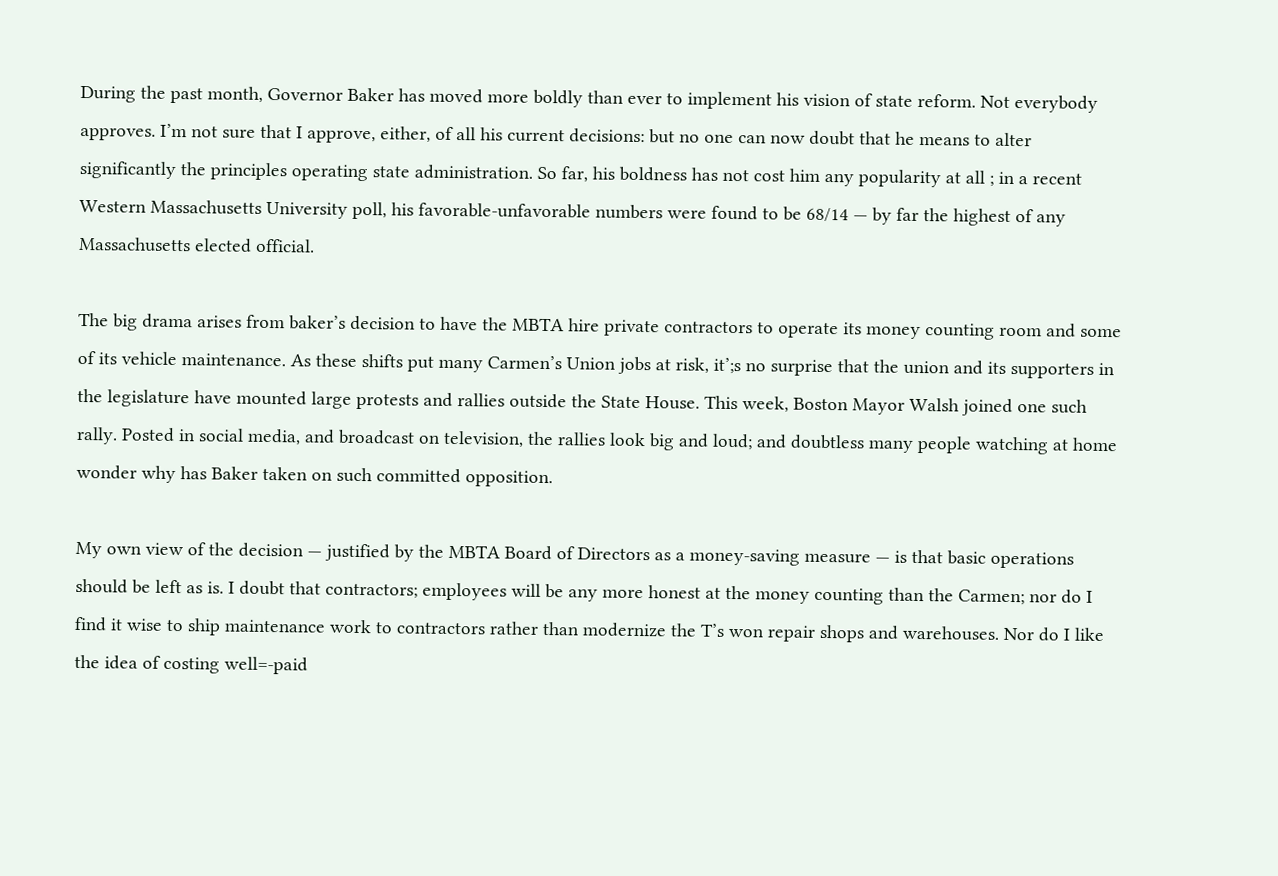During the past month, Governor Baker has moved more boldly than ever to implement his vision of state reform. Not everybody approves. I’m not sure that I approve, either, of all his current decisions: but no one can now doubt that he means to alter significantly the principles operating state administration. So far, his boldness has not cost him any popularity at all ; in a recent Western Massachusetts University poll, his favorable-unfavorable numbers were found to be 68/14 — by far the highest of any Massachusetts elected official.

The big drama arises from baker’s decision to have the MBTA hire private contractors to operate its money counting room and some of its vehicle maintenance. As these shifts put many Carmen’s Union jobs at risk, it’;s no surprise that the union and its supporters in the legislature have mounted large protests and rallies outside the State House. This week, Boston Mayor Walsh joined one such rally. Posted in social media, and broadcast on television, the rallies look big and loud; and doubtless many people watching at home wonder why has Baker taken on such committed opposition.

My own view of the decision — justified by the MBTA Board of Directors as a money-saving measure — is that basic operations should be left as is. I doubt that contractors; employees will be any more honest at the money counting than the Carmen; nor do I find it wise to ship maintenance work to contractors rather than modernize the T’s won repair shops and warehouses. Nor do I like the idea of costing well=-paid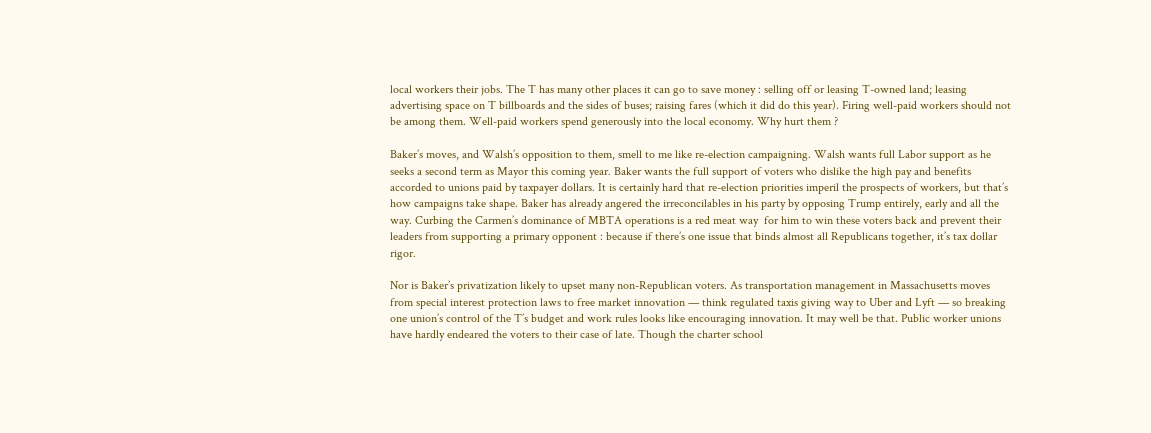local workers their jobs. The T has many other places it can go to save money : selling off or leasing T-owned land; leasing advertising space on T billboards and the sides of buses; raising fares (which it did do this year). Firing well-paid workers should not be among them. Well-paid workers spend generously into the local economy. Why hurt them ?

Baker’s moves, and Walsh’s opposition to them, smell to me like re-election campaigning. Walsh wants full Labor support as he seeks a second term as Mayor this coming year. Baker wants the full support of voters who dislike the high pay and benefits accorded to unions paid by taxpayer dollars. It is certainly hard that re-election priorities imperil the prospects of workers, but that’s how campaigns take shape. Baker has already angered the irreconcilables in his party by opposing Trump entirely, early and all the way. Curbing the Carmen’s dominance of MBTA operations is a red meat way  for him to win these voters back and prevent their leaders from supporting a primary opponent : because if there’s one issue that binds almost all Republicans together, it’s tax dollar rigor.

Nor is Baker’s privatization likely to upset many non-Republican voters. As transportation management in Massachusetts moves from special interest protection laws to free market innovation — think regulated taxis giving way to Uber and Lyft — so breaking one union’s control of the T’s budget and work rules looks like encouraging innovation. It may well be that. Public worker unions have hardly endeared the voters to their case of late. Though the charter school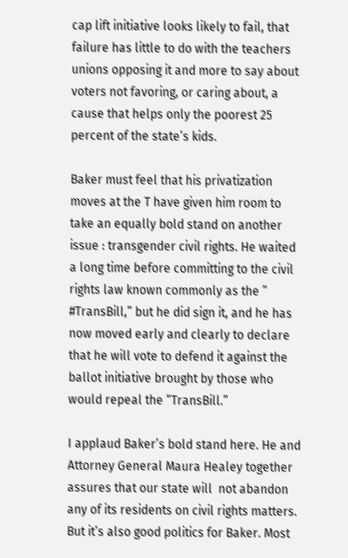cap lift initiative looks likely to fail, that failure has little to do with the teachers unions opposing it and more to say about voters not favoring, or caring about, a cause that helps only the poorest 25 percent of the state’s kids.

Baker must feel that his privatization moves at the T have given him room to take an equally bold stand on another issue : transgender civil rights. He waited a long time before committing to the civil rights law known commonly as the ” #TransBill,” but he did sign it, and he has now moved early and clearly to declare that he will vote to defend it against the ballot initiative brought by those who would repeal the “TransBill.”

I applaud Baker’s bold stand here. He and Attorney General Maura Healey together assures that our state will  not abandon any of its residents on civil rights matters. But it’s also good politics for Baker. Most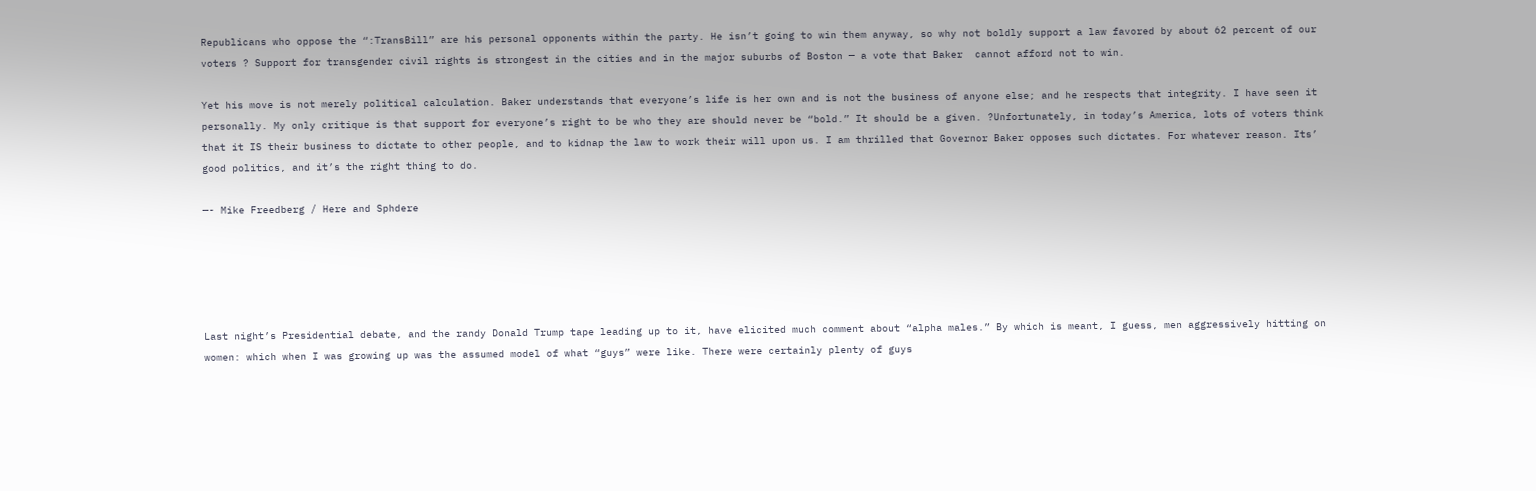Republicans who oppose the “:TransBill” are his personal opponents within the party. He isn’t going to win them anyway, so why not boldly support a law favored by about 62 percent of our voters ? Support for transgender civil rights is strongest in the cities and in the major suburbs of Boston — a vote that Baker  cannot afford not to win.

Yet his move is not merely political calculation. Baker understands that everyone’s life is her own and is not the business of anyone else; and he respects that integrity. I have seen it personally. My only critique is that support for everyone’s right to be who they are should never be “bold.” It should be a given. ?Unfortunately, in today’s America, lots of voters think that it IS their business to dictate to other people, and to kidnap the law to work their will upon us. I am thrilled that Governor Baker opposes such dictates. For whatever reason. Its’ good politics, and it’s the right thing to do.

—- Mike Freedberg / Here and Sphdere





Last night’s Presidential debate, and the randy Donald Trump tape leading up to it, have elicited much comment about “alpha males.” By which is meant, I guess, men aggressively hitting on women: which when I was growing up was the assumed model of what “guys” were like. There were certainly plenty of guys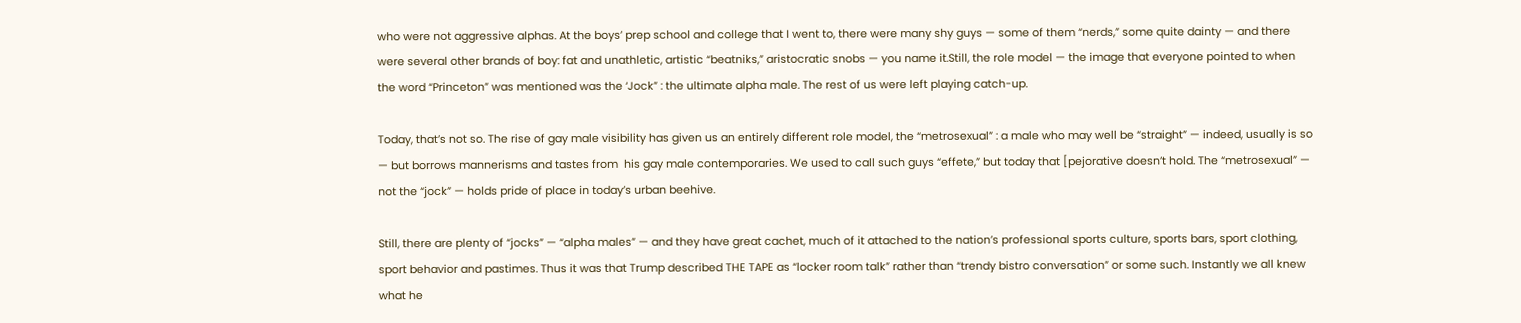who were not aggressive alphas. At the boys’ prep school and college that I went to, there were many shy guys — some of them “nerds,” some quite dainty — and there were several other brands of boy: fat and unathletic, artistic “beatniks,” aristocratic snobs — you name it.Still, the role model — the image that everyone pointed to when the word “Princeton” was mentioned was the ‘Jock” : the ultimate alpha male. The rest of us were left playing catch-up.

Today, that’s not so. The rise of gay male visibility has given us an entirely different role model, the “metrosexual” : a male who may well be “straight” — indeed, usually is so — but borrows mannerisms and tastes from  his gay male contemporaries. We used to call such guys “effete,” but today that [pejorative doesn’t hold. The “metrosexual” — not the “jock” — holds pride of place in today’s urban beehive.

Still, there are plenty of “jocks” — “alpha males” — and they have great cachet, much of it attached to the nation’s professional sports culture, sports bars, sport clothing, sport behavior and pastimes. Thus it was that Trump described THE TAPE as “locker room talk” rather than “trendy bistro conversation” or some such. Instantly we all knew what he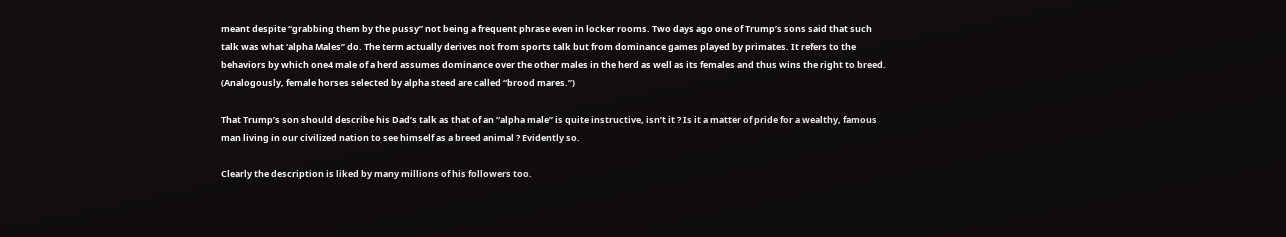meant despite “grabbing them by the pussy” not being a frequent phrase even in locker rooms. Two days ago one of Trump’s sons said that such talk was what ‘alpha Males” do. The term actually derives not from sports talk but from dominance games played by primates. It refers to the behaviors by which one4 male of a herd assumes dominance over the other males in the herd as well as its females and thus wins the right to breed. (Analogously, female horses selected by alpha steed are called “brood mares.”)

That Trump’s son should describe his Dad’s talk as that of an “alpha male” is quite instructive, isn’t it ? Is it a matter of pride for a wealthy, famous man living in our civilized nation to see himself as a breed animal ? Evidently so.

Clearly the description is liked by many millions of his followers too.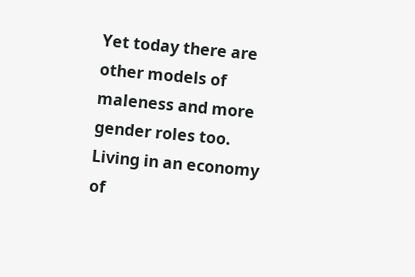Yet today there are other models of maleness and more gender roles too. Living in an economy of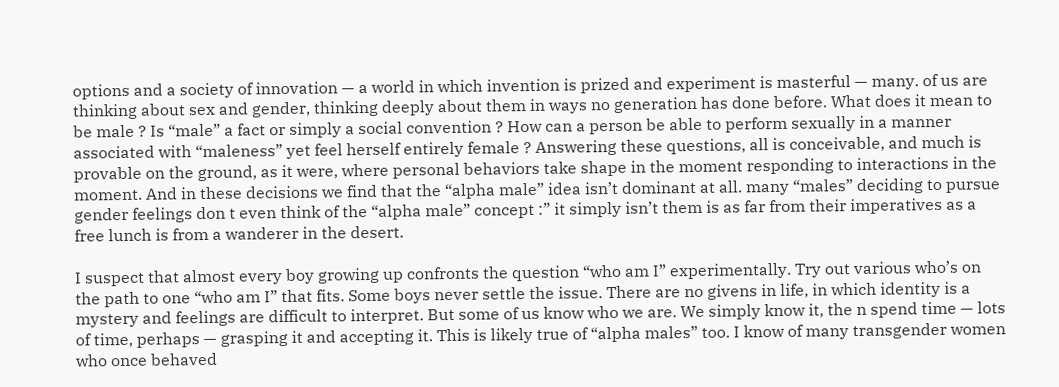options and a society of innovation — a world in which invention is prized and experiment is masterful — many. of us are thinking about sex and gender, thinking deeply about them in ways no generation has done before. What does it mean to be male ? Is “male” a fact or simply a social convention ? How can a person be able to perform sexually in a manner associated with “maleness” yet feel herself entirely female ? Answering these questions, all is conceivable, and much is provable on the ground, as it were, where personal behaviors take shape in the moment responding to interactions in the moment. And in these decisions we find that the “alpha male” idea isn’t dominant at all. many “males” deciding to pursue gender feelings don t even think of the “alpha male” concept :” it simply isn’t them is as far from their imperatives as a free lunch is from a wanderer in the desert.

I suspect that almost every boy growing up confronts the question “who am I” experimentally. Try out various who’s on the path to one “who am I” that fits. Some boys never settle the issue. There are no givens in life, in which identity is a mystery and feelings are difficult to interpret. But some of us know who we are. We simply know it, the n spend time — lots of time, perhaps — grasping it and accepting it. This is likely true of “alpha males” too. I know of many transgender women who once behaved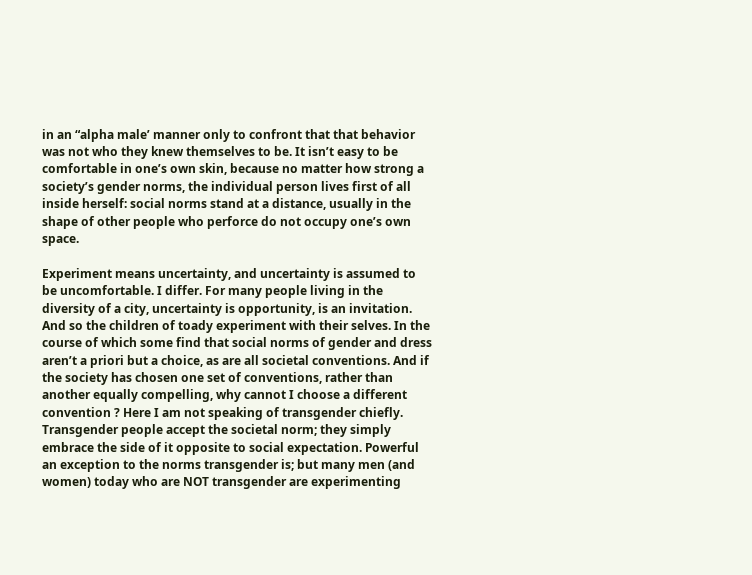in an “alpha male’ manner only to confront that that behavior was not who they knew themselves to be. It isn’t easy to be comfortable in one’s own skin, because no matter how strong a society’s gender norms, the individual person lives first of all inside herself: social norms stand at a distance, usually in the shape of other people who perforce do not occupy one’s own space.

Experiment means uncertainty, and uncertainty is assumed to be uncomfortable. I differ. For many people living in the diversity of a city, uncertainty is opportunity, is an invitation. And so the children of toady experiment with their selves. In the course of which some find that social norms of gender and dress aren’t a priori but a choice, as are all societal conventions. And if the society has chosen one set of conventions, rather than another equally compelling, why cannot I choose a different convention ? Here I am not speaking of transgender chiefly. Transgender people accept the societal norm; they simply embrace the side of it opposite to social expectation. Powerful an exception to the norms transgender is; but many men (and women) today who are NOT transgender are experimenting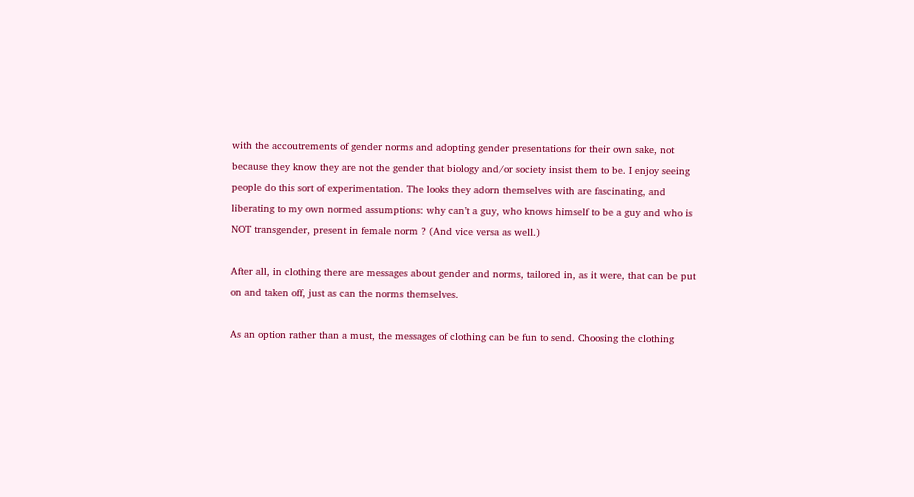with the accoutrements of gender norms and adopting gender presentations for their own sake, not because they know they are not the gender that biology and/or society insist them to be. I enjoy seeing people do this sort of experimentation. The looks they adorn themselves with are fascinating, and liberating to my own normed assumptions: why can’t a guy, who knows himself to be a guy and who is NOT transgender, present in female norm ? (And vice versa as well.)

After all, in clothing there are messages about gender and norms, tailored in, as it were, that can be put on and taken off, just as can the norms themselves.

As an option rather than a must, the messages of clothing can be fun to send. Choosing the clothing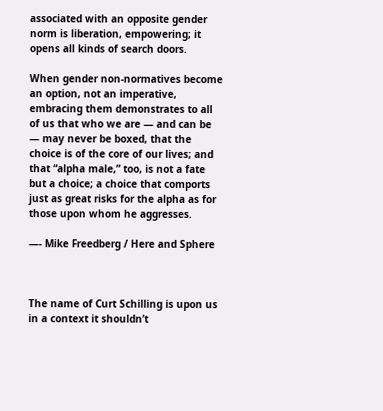associated with an opposite gender norm is liberation, empowering; it opens all kinds of search doors.

When gender non-normatives become an option, not an imperative, embracing them demonstrates to all of us that who we are — and can be — may never be boxed, that the choice is of the core of our lives; and that “alpha male,” too, is not a fate but a choice; a choice that comports just as great risks for the alpha as for those upon whom he aggresses.

—- Mike Freedberg / Here and Sphere



The name of Curt Schilling is upon us in a context it shouldn’t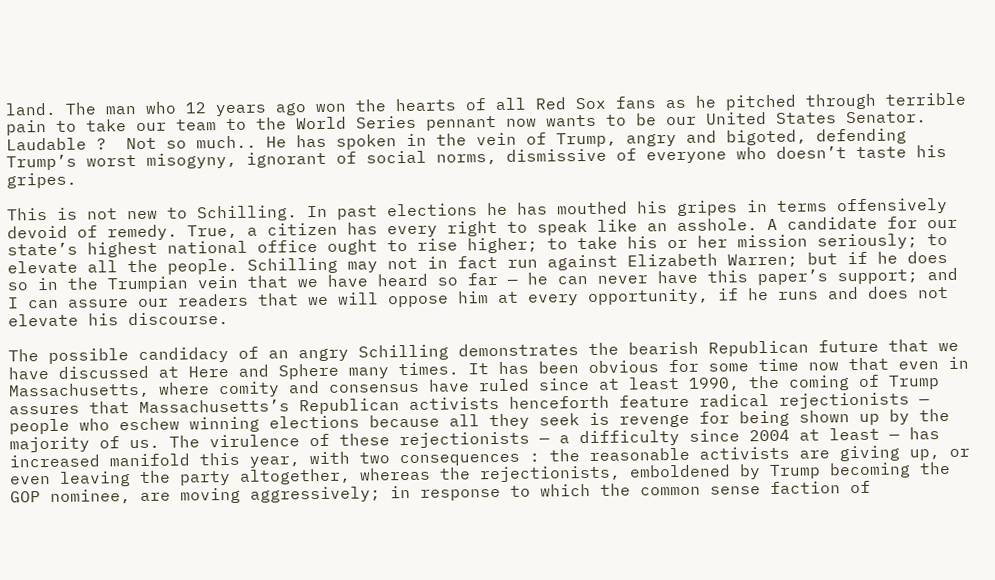land. The man who 12 years ago won the hearts of all Red Sox fans as he pitched through terrible pain to take our team to the World Series pennant now wants to be our United States Senator. Laudable ?  Not so much.. He has spoken in the vein of Trump, angry and bigoted, defending Trump’s worst misogyny, ignorant of social norms, dismissive of everyone who doesn’t taste his gripes.

This is not new to Schilling. In past elections he has mouthed his gripes in terms offensively devoid of remedy. True, a citizen has every right to speak like an asshole. A candidate for our state’s highest national office ought to rise higher; to take his or her mission seriously; to elevate all the people. Schilling may not in fact run against Elizabeth Warren; but if he does so in the Trumpian vein that we have heard so far — he can never have this paper’s support; and I can assure our readers that we will oppose him at every opportunity, if he runs and does not elevate his discourse.

The possible candidacy of an angry Schilling demonstrates the bearish Republican future that we have discussed at Here and Sphere many times. It has been obvious for some time now that even in Massachusetts, where comity and consensus have ruled since at least 1990, the coming of Trump assures that Massachusetts’s Republican activists henceforth feature radical rejectionists — people who eschew winning elections because all they seek is revenge for being shown up by the majority of us. The virulence of these rejectionists — a difficulty since 2004 at least — has increased manifold this year, with two consequences : the reasonable activists are giving up, or even leaving the party altogether, whereas the rejectionists, emboldened by Trump becoming the GOP nominee, are moving aggressively; in response to which the common sense faction of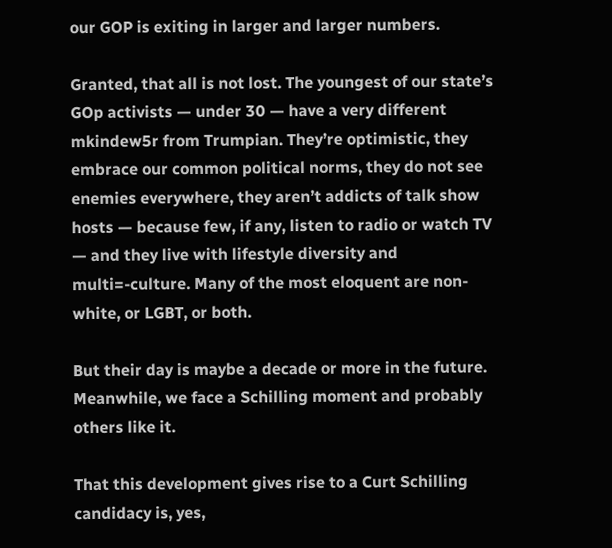our GOP is exiting in larger and larger numbers.

Granted, that all is not lost. The youngest of our state’s GOp activists — under 30 — have a very different mkindew5r from Trumpian. They’re optimistic, they embrace our common political norms, they do not see enemies everywhere, they aren’t addicts of talk show hosts — because few, if any, listen to radio or watch TV — and they live with lifestyle diversity and multi=-culture. Many of the most eloquent are non-white, or LGBT, or both.

But their day is maybe a decade or more in the future. Meanwhile, we face a Schilling moment and probably others like it.

That this development gives rise to a Curt Schilling candidacy is, yes,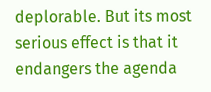deplorable. But its most serious effect is that it endangers the agenda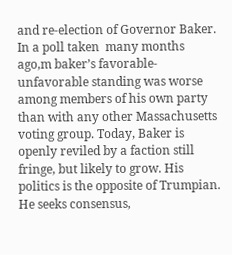and re-election of Governor Baker. In a poll taken  many months ago,m baker’s favorable-unfavorable standing was worse among members of his own party than with any other Massachusetts voting group. Today, Baker is openly reviled by a faction still fringe, but likely to grow. His politics is the opposite of Trumpian. He seeks consensus,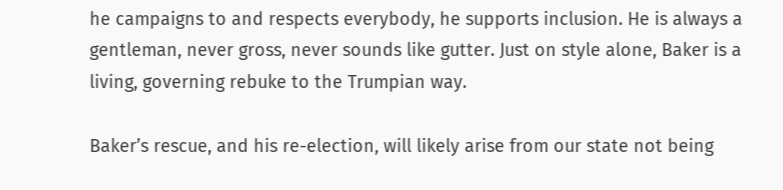he campaigns to and respects everybody, he supports inclusion. He is always a gentleman, never gross, never sounds like gutter. Just on style alone, Baker is a living, governing rebuke to the Trumpian way.

Baker’s rescue, and his re-election, will likely arise from our state not being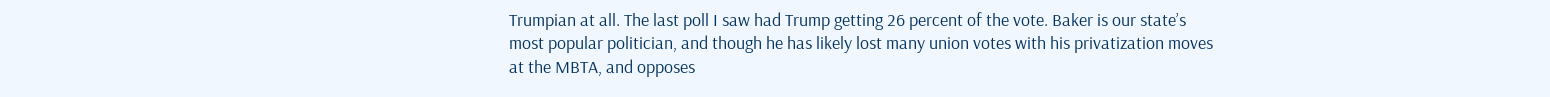Trumpian at all. The last poll I saw had Trump getting 26 percent of the vote. Baker is our state’s most popular politician, and though he has likely lost many union votes with his privatization moves at the MBTA, and opposes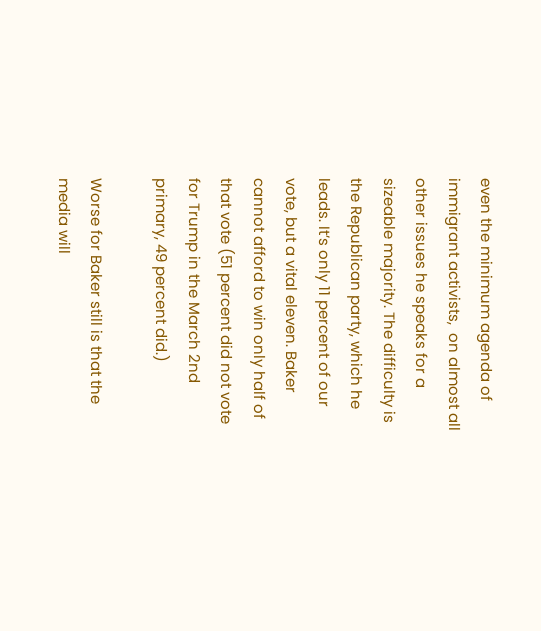even the minimum agenda of immigrant activists,  on almost all other issues he speaks for a sizeable majority. The difficulty is the Republican party, which he leads. It’s only 11 percent of our vote, but a vital eleven. Baker cannot afford to win only half of that vote (51 percent did not vote for Trump in the March 2nd primary, 49 percent did.)

Worse for Baker still is that the media will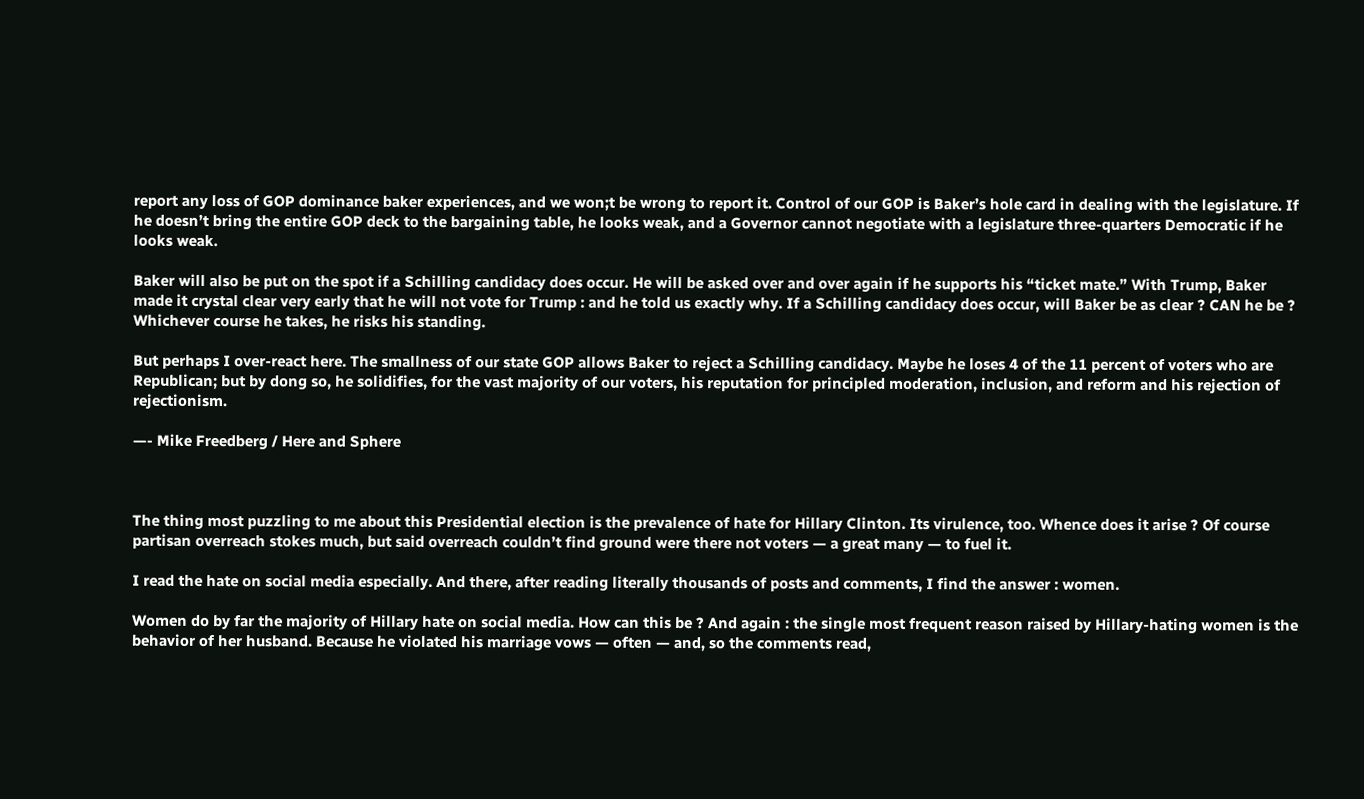report any loss of GOP dominance baker experiences, and we won;t be wrong to report it. Control of our GOP is Baker’s hole card in dealing with the legislature. If he doesn’t bring the entire GOP deck to the bargaining table, he looks weak, and a Governor cannot negotiate with a legislature three-quarters Democratic if he looks weak.

Baker will also be put on the spot if a Schilling candidacy does occur. He will be asked over and over again if he supports his “ticket mate.” With Trump, Baker made it crystal clear very early that he will not vote for Trump : and he told us exactly why. If a Schilling candidacy does occur, will Baker be as clear ? CAN he be ? Whichever course he takes, he risks his standing.

But perhaps I over-react here. The smallness of our state GOP allows Baker to reject a Schilling candidacy. Maybe he loses 4 of the 11 percent of voters who are Republican; but by dong so, he solidifies, for the vast majority of our voters, his reputation for principled moderation, inclusion, and reform and his rejection of rejectionism.

—- Mike Freedberg / Here and Sphere



The thing most puzzling to me about this Presidential election is the prevalence of hate for Hillary Clinton. Its virulence, too. Whence does it arise ? Of course partisan overreach stokes much, but said overreach couldn’t find ground were there not voters — a great many — to fuel it.

I read the hate on social media especially. And there, after reading literally thousands of posts and comments, I find the answer : women.

Women do by far the majority of Hillary hate on social media. How can this be ? And again : the single most frequent reason raised by Hillary-hating women is the behavior of her husband. Because he violated his marriage vows — often — and, so the comments read,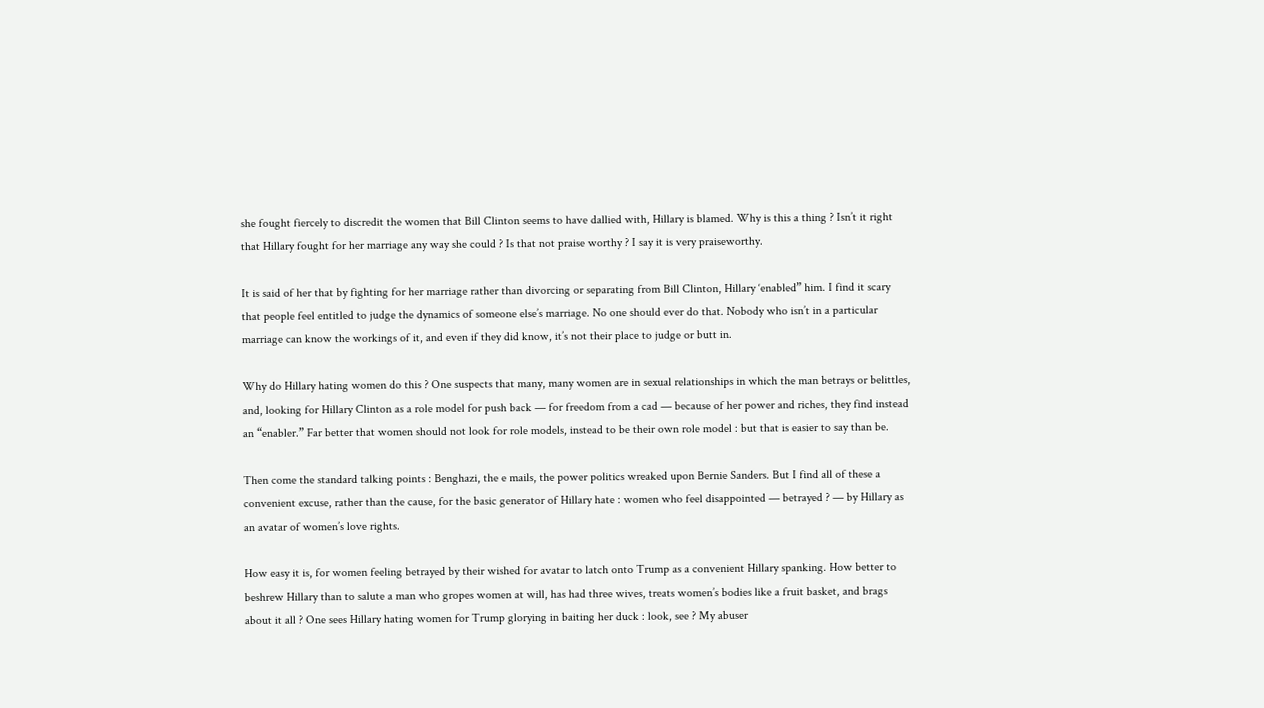she fought fiercely to discredit the women that Bill Clinton seems to have dallied with, Hillary is blamed. Why is this a thing ? Isn’t it right that Hillary fought for her marriage any way she could ? Is that not praise worthy ? I say it is very praiseworthy.

It is said of her that by fighting for her marriage rather than divorcing or separating from Bill Clinton, Hillary ‘enabled” him. I find it scary that people feel entitled to judge the dynamics of someone else’s marriage. No one should ever do that. Nobody who isn’t in a particular marriage can know the workings of it, and even if they did know, it’s not their place to judge or butt in.

Why do Hillary hating women do this ? One suspects that many, many women are in sexual relationships in which the man betrays or belittles, and, looking for Hillary Clinton as a role model for push back — for freedom from a cad — because of her power and riches, they find instead an “enabler.” Far better that women should not look for role models, instead to be their own role model : but that is easier to say than be.

Then come the standard talking points : Benghazi, the e mails, the power politics wreaked upon Bernie Sanders. But I find all of these a convenient excuse, rather than the cause, for the basic generator of Hillary hate : women who feel disappointed — betrayed ? — by Hillary as an avatar of women’s love rights.

How easy it is, for women feeling betrayed by their wished for avatar to latch onto Trump as a convenient Hillary spanking. How better to beshrew Hillary than to salute a man who gropes women at will, has had three wives, treats women’s bodies like a fruit basket, and brags about it all ? One sees Hillary hating women for Trump glorying in baiting her duck : look, see ? My abuser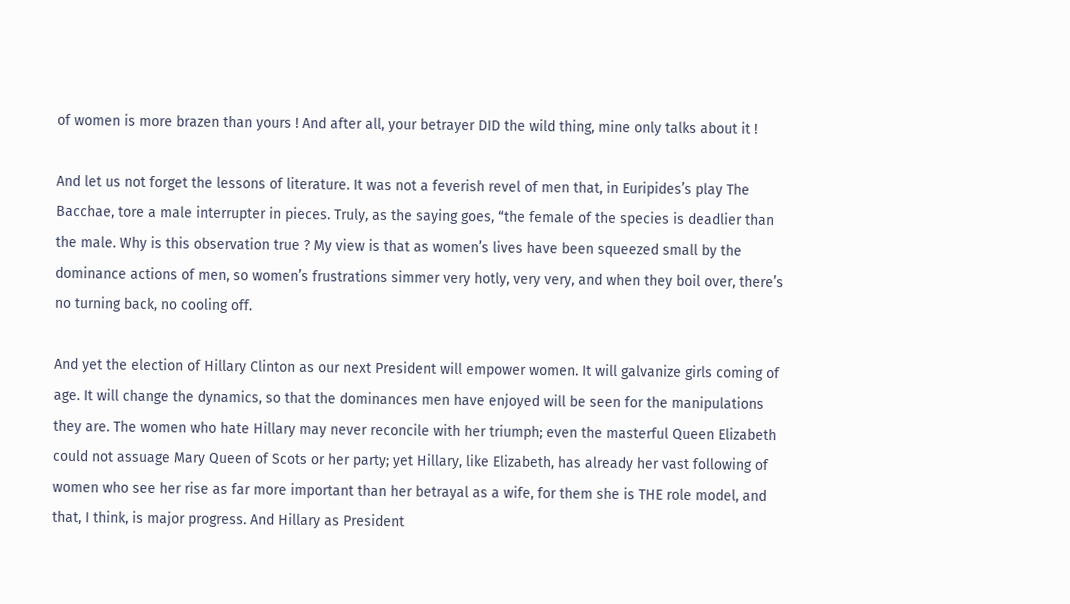of women is more brazen than yours ! And after all, your betrayer DID the wild thing, mine only talks about it !

And let us not forget the lessons of literature. It was not a feverish revel of men that, in Euripides’s play The Bacchae, tore a male interrupter in pieces. Truly, as the saying goes, “the female of the species is deadlier than the male. Why is this observation true ? My view is that as women’s lives have been squeezed small by the dominance actions of men, so women’s frustrations simmer very hotly, very very, and when they boil over, there’s no turning back, no cooling off.

And yet the election of Hillary Clinton as our next President will empower women. It will galvanize girls coming of age. It will change the dynamics, so that the dominances men have enjoyed will be seen for the manipulations they are. The women who hate Hillary may never reconcile with her triumph; even the masterful Queen Elizabeth could not assuage Mary Queen of Scots or her party; yet Hillary, like Elizabeth, has already her vast following of women who see her rise as far more important than her betrayal as a wife, for them she is THE role model, and that, I think, is major progress. And Hillary as President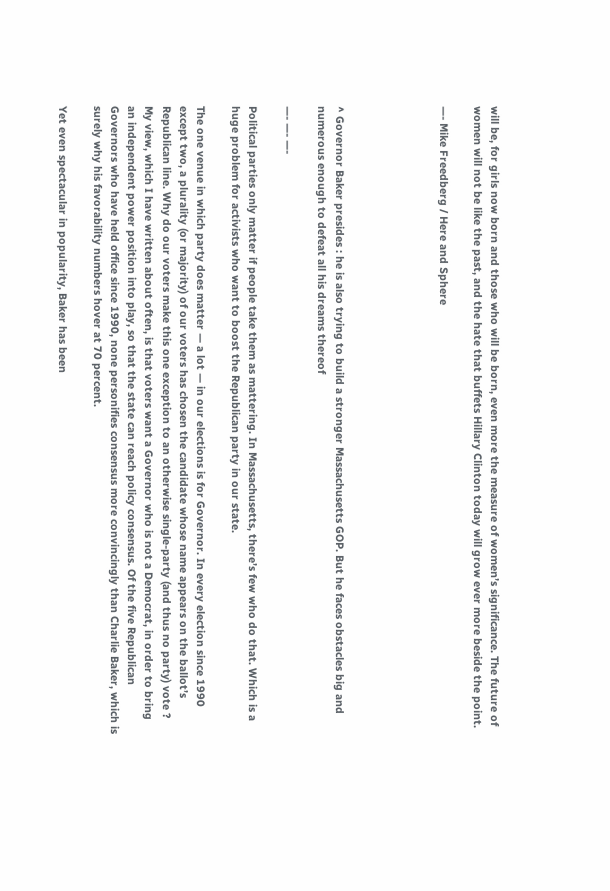will be, for girls now born and those who will be born, even more the measure of women’s significance. The future of women will not be like the past, and the hate that buffets Hillary Clinton today will grow ever more beside the point.

—- Mike Freedberg / Here and Sphere





^ Governor Baker presides : he is also trying to build a stronger Massachusetts GOP. But he faces obstacles big and numerous enough to defeat all his dreams thereof

—- —- —-

Political parties only matter if people take them as mattering. In Massachusetts, there’s few who do that. Which is a huge problem for activists who want to boost the Republican party in our state.

The one venue in which party does matter — a lot — in our elections is for Governor. In every election since 1990 except two, a plurality (or majority) of our voters has chosen the candidate whose name appears on the ballot’s Republican line. Why do our voters make this one exception to an otherwise single-party (and thus no party) vote ? My view, which I have written about often, is that voters want a Governor who is not a Democrat, in order to bring an independent power position into play, so that the state can reach policy consensus. Of the five Republican Governors who have held office since 1990, none personifies consensus more convincingly than Charlie Baker, which is surely why his favorability numbers hover at 70 percent.

Yet even spectacular in popularity, Baker has been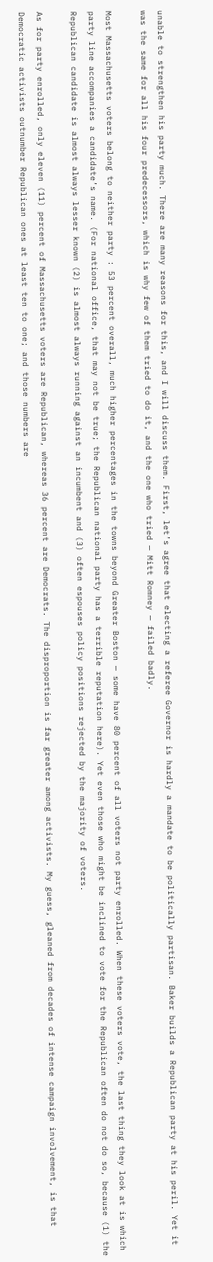unable to strengthen his party much. There are many reasons for this, and I will discuss them. First, let’s agree that electing a referee Governor is hardly a mandate to be politically partisan. Baker builds a Republican party at his peril. Yet it was the same for all his four predecessors, which is why few of them tried to do it, and the one who tried — Mitt Romney — failed badly.

Most Massachusetts voters belong to neither party : 53 percent overall, much higher percentages in the towns beyond Greater Boston — some have 80 percent of all voters not party enrolled. When these voters vote, the last thing they look at is which party line accompanies a candidate’s name. (For national office, that may not be true; the Republican national party has a terrible reputation here). Yet even those who might be inclined to vote for the Republican often do not do so, because (1) the Republican candidate is almost always lesser known (2) is almost always running against an incumbent and (3) often espouses policy positions rejected by the majority of voters.

As for party enrolled, only eleven (11) percent of Massachusetts voters are Republican, whereas 36 percent are Democrats. The disproportion is far greater among activists. My guess, gleaned from decades of intense campaign involvement, is that Democratic activists outnumber Republican ones at least ten to one; and those numbers are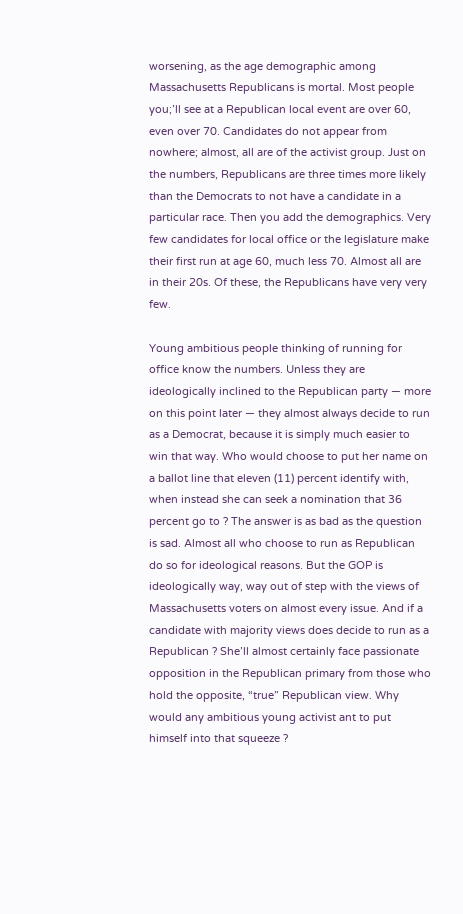worsening, as the age demographic among Massachusetts Republicans is mortal. Most people you;’ll see at a Republican local event are over 60, even over 70. Candidates do not appear from nowhere; almost, all are of the activist group. Just on the numbers, Republicans are three times more likely than the Democrats to not have a candidate in a particular race. Then you add the demographics. Very few candidates for local office or the legislature make their first run at age 60, much less 70. Almost all are in their 20s. Of these, the Republicans have very very few.

Young ambitious people thinking of running for office know the numbers. Unless they are ideologically inclined to the Republican party — more on this point later — they almost always decide to run as a Democrat, because it is simply much easier to win that way. Who would choose to put her name on a ballot line that eleven (11) percent identify with, when instead she can seek a nomination that 36 percent go to ? The answer is as bad as the question is sad. Almost all who choose to run as Republican do so for ideological reasons. But the GOP is ideologically way, way out of step with the views of Massachusetts voters on almost every issue. And if a candidate with majority views does decide to run as a Republican ? She’ll almost certainly face passionate opposition in the Republican primary from those who hold the opposite, “true” Republican view. Why would any ambitious young activist ant to put himself into that squeeze ?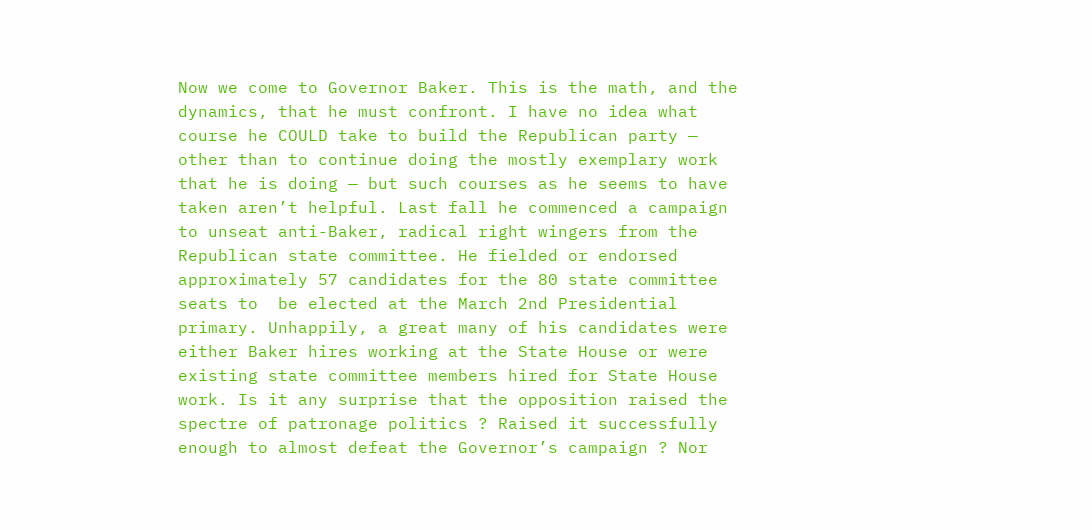Now we come to Governor Baker. This is the math, and the dynamics, that he must confront. I have no idea what course he COULD take to build the Republican party — other than to continue doing the mostly exemplary work that he is doing — but such courses as he seems to have taken aren’t helpful. Last fall he commenced a campaign to unseat anti-Baker, radical right wingers from the Republican state committee. He fielded or endorsed approximately 57 candidates for the 80 state committee seats to  be elected at the March 2nd Presidential primary. Unhappily, a great many of his candidates were either Baker hires working at the State House or were existing state committee members hired for State House work. Is it any surprise that the opposition raised the spectre of patronage politics ? Raised it successfully enough to almost defeat the Governor’s campaign ? Nor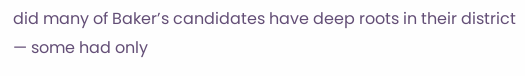did many of Baker’s candidates have deep roots in their district — some had only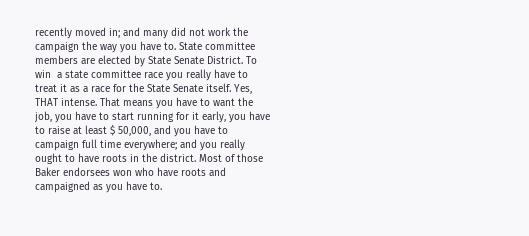recently moved in; and many did not work the campaign the way you have to. State committee members are elected by State Senate District. To win  a state committee race you really have to treat it as a race for the State Senate itself. Yes, THAT intense. That means you have to want the job, you have to start running for it early, you have to raise at least $ 50,000, and you have to campaign full time everywhere; and you really ought to have roots in the district. Most of those Baker endorsees won who have roots and campaigned as you have to.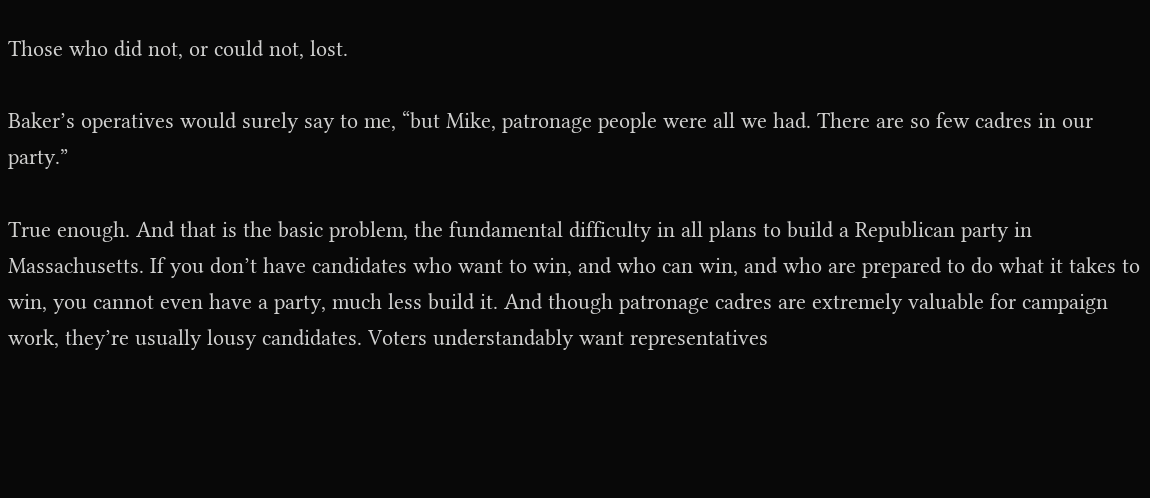Those who did not, or could not, lost.

Baker’s operatives would surely say to me, “but Mike, patronage people were all we had. There are so few cadres in our party.”

True enough. And that is the basic problem, the fundamental difficulty in all plans to build a Republican party in Massachusetts. If you don’t have candidates who want to win, and who can win, and who are prepared to do what it takes to win, you cannot even have a party, much less build it. And though patronage cadres are extremely valuable for campaign work, they’re usually lousy candidates. Voters understandably want representatives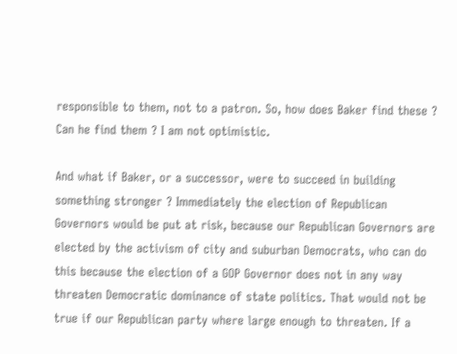responsible to them, not to a patron. So, how does Baker find these ? Can he find them ? I am not optimistic.

And what if Baker, or a successor, were to succeed in building something stronger ? Immediately the election of Republican Governors would be put at risk, because our Republican Governors are elected by the activism of city and suburban Democrats, who can do this because the election of a GOP Governor does not in any way threaten Democratic dominance of state politics. That would not be true if our Republican party where large enough to threaten. If a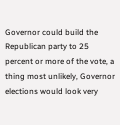Governor could build the Republican party to 25 percent or more of the vote, a thing most unlikely, Governor elections would look very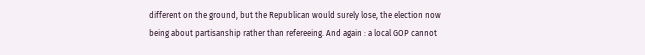different on the ground, but the Republican would surely lose, the election now being about partisanship rather than refereeing. And again : a local GOP cannot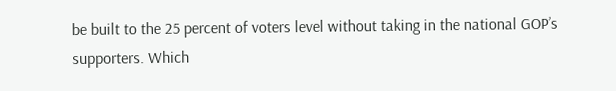be built to the 25 percent of voters level without taking in the national GOP’s supporters. Which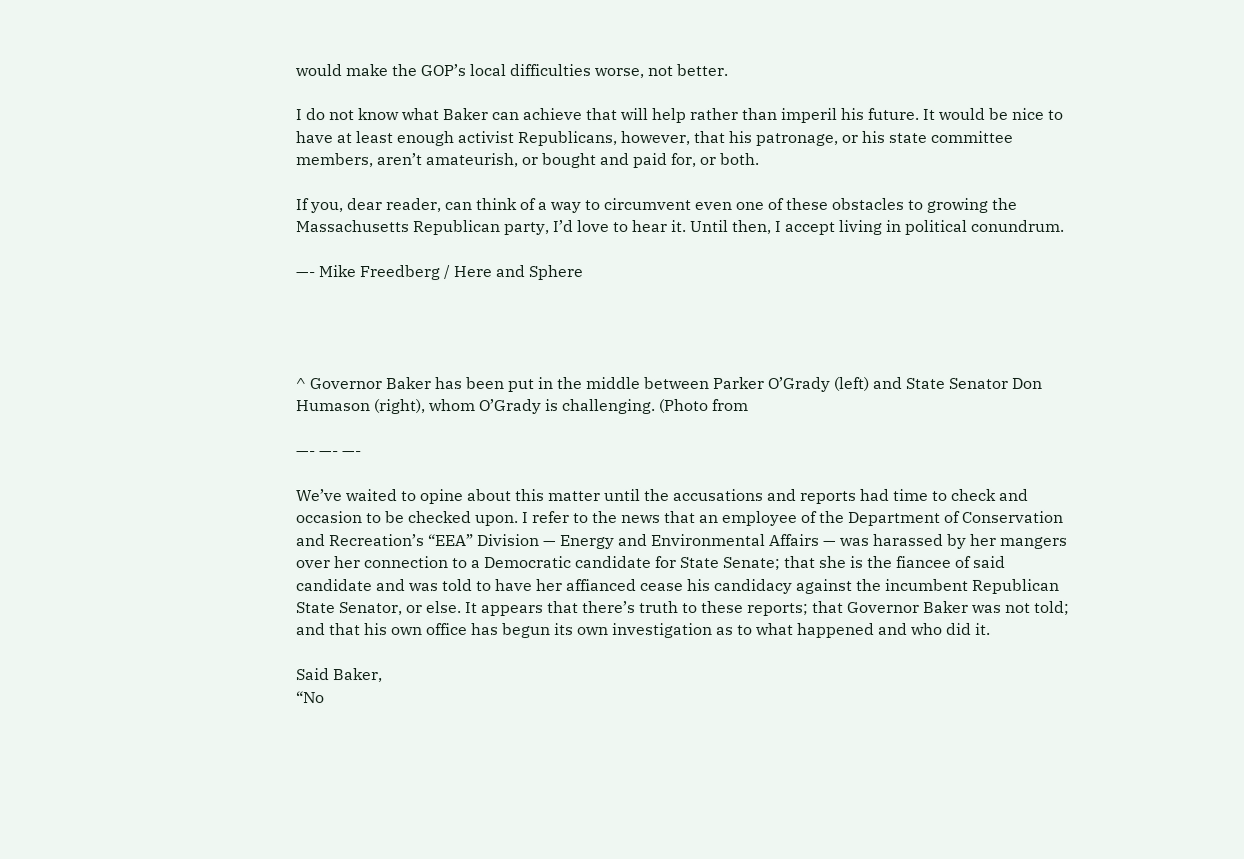would make the GOP’s local difficulties worse, not better.

I do not know what Baker can achieve that will help rather than imperil his future. It would be nice to have at least enough activist Republicans, however, that his patronage, or his state committee members, aren’t amateurish, or bought and paid for, or both.

If you, dear reader, can think of a way to circumvent even one of these obstacles to growing the Massachusetts Republican party, I’d love to hear it. Until then, I accept living in political conundrum.

—- Mike Freedberg / Here and Sphere




^ Governor Baker has been put in the middle between Parker O’Grady (left) and State Senator Don Humason (right), whom O’Grady is challenging. (Photo from

—- —- —-

We’ve waited to opine about this matter until the accusations and reports had time to check and occasion to be checked upon. I refer to the news that an employee of the Department of Conservation and Recreation’s “EEA” Division — Energy and Environmental Affairs — was harassed by her mangers over her connection to a Democratic candidate for State Senate; that she is the fiancee of said candidate and was told to have her affianced cease his candidacy against the incumbent Republican State Senator, or else. It appears that there’s truth to these reports; that Governor Baker was not told; and that his own office has begun its own investigation as to what happened and who did it.

Said Baker,
“No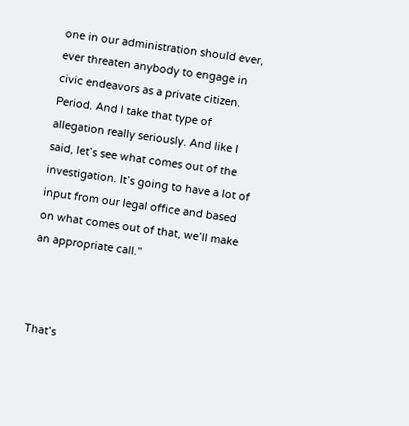one in our administration should ever, ever threaten anybody to engage in civic endeavors as a private citizen. Period. And I take that type of allegation really seriously. And like I said, let’s see what comes out of the investigation. It’s going to have a lot of input from our legal office and based on what comes out of that, we’ll make an appropriate call.”



That’s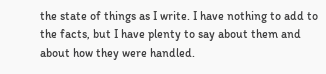the state of things as I write. I have nothing to add to the facts, but I have plenty to say about them and about how they were handled.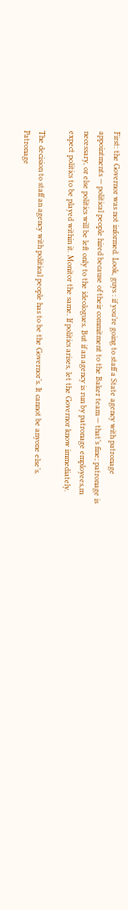First: the Governor was not informed. Look, guys : if you’re going to staff a State agency with patronage appointments — political people hired because of their commitment to the Baker team — that’s fine; patronage is necessary, or else politics will be left only to the ideologues. But if an agency is run by patronage employees,m expect politics to be played within it. Monitor the same. If politics arises, let the Governor know immediately.

The decision to staff an agency with political people has to be the Governor’s. It cannot be anyone else’s. Patronage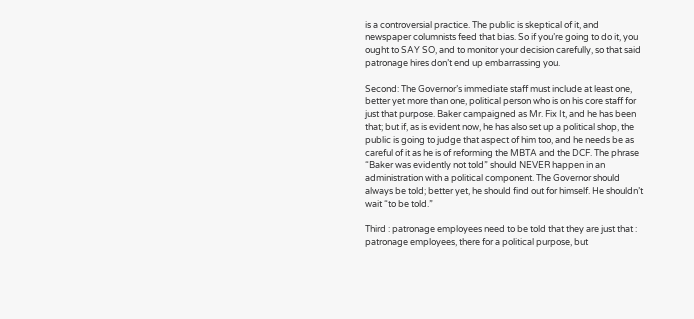is a controversial practice. The public is skeptical of it, and newspaper columnists feed that bias. So if you’re going to do it, you ought to SAY SO, and to monitor your decision carefully, so that said patronage hires don’t end up embarrassing you.

Second: The Governor’s immediate staff must include at least one, better yet more than one, political person who is on his core staff for just that purpose. Baker campaigned as Mr. Fix It, and he has been that; but if, as is evident now, he has also set up a political shop, the public is going to judge that aspect of him too, and he needs be as careful of it as he is of reforming the MBTA and the DCF. The phrase “Baker was evidently not told” should NEVER happen in an administration with a political component. The Governor should always be told; better yet, he should find out for himself. He shouldn’t wait “to be told.”

Third : patronage employees need to be told that they are just that : patronage employees, there for a political purpose, but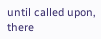until called upon, there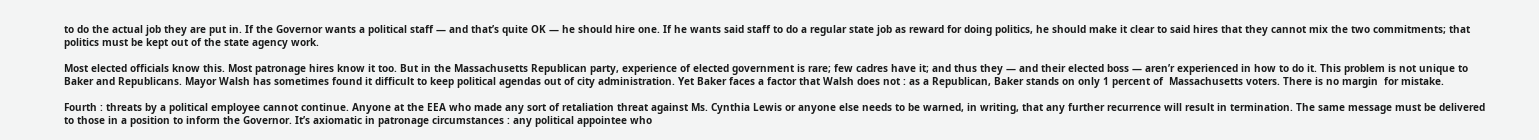to do the actual job they are put in. If the Governor wants a political staff — and that’s quite OK — he should hire one. If he wants said staff to do a regular state job as reward for doing politics, he should make it clear to said hires that they cannot mix the two commitments; that politics must be kept out of the state agency work.

Most elected officials know this. Most patronage hires know it too. But in the Massachusetts Republican party, experience of elected government is rare; few cadres have it; and thus they — and their elected boss — aren’r experienced in how to do it. This problem is not unique to Baker and Republicans. Mayor Walsh has sometimes found it difficult to keep political agendas out of city administration. Yet Baker faces a factor that Walsh does not : as a Republican, Baker stands on only 1 percent of  Massachusetts voters. There is no margin  for mistake.

Fourth : threats by a political employee cannot continue. Anyone at the EEA who made any sort of retaliation threat against Ms. Cynthia Lewis or anyone else needs to be warned, in writing, that any further recurrence will result in termination. The same message must be delivered to those in a position to inform the Governor. It’s axiomatic in patronage circumstances : any political appointee who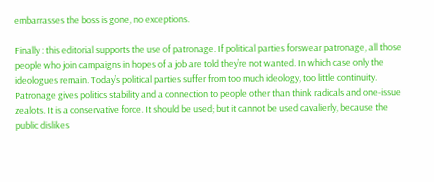embarrasses the boss is gone, no exceptions.

Finally : this editorial supports the use of patronage. If political parties forswear patronage, all those people who join campaigns in hopes of a job are told they’re not wanted. In which case only the ideologues remain. Today’s political parties suffer from too much ideology, too little continuity. Patronage gives politics stability and a connection to people other than think radicals and one-issue zealots. It is a conservative force. It should be used; but it cannot be used cavalierly, because the public dislikes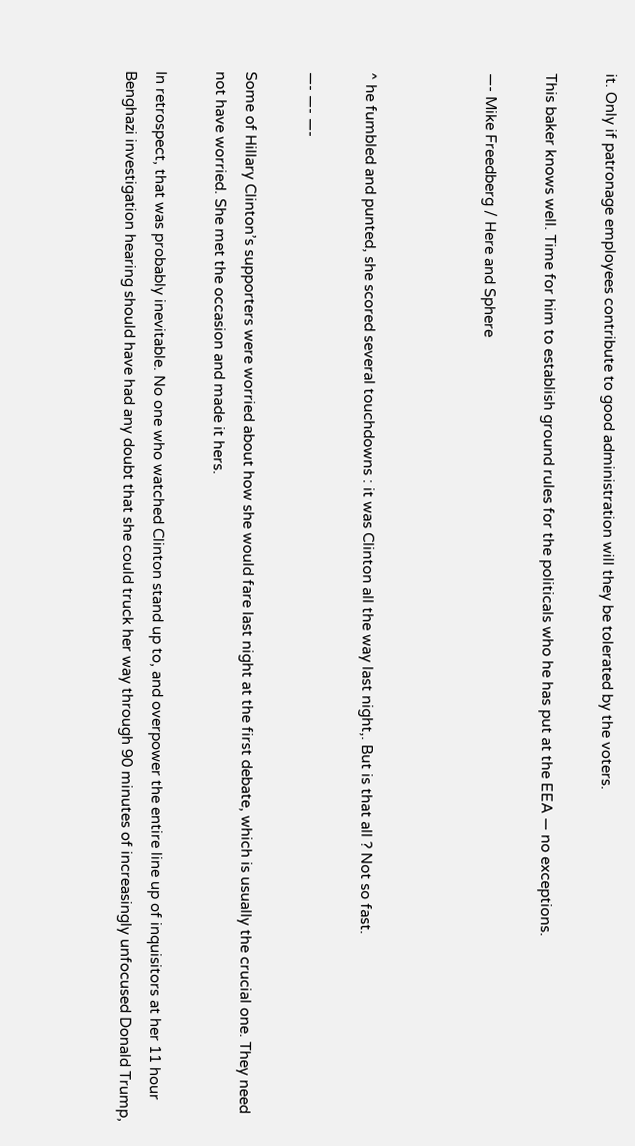it. Only if patronage employees contribute to good administration will they be tolerated by the voters.

This baker knows well. Time for him to establish ground rules for the politicals who he has put at the EEA — no exceptions.

—- Mike Freedberg / Here and Sphere



^ he fumbled and punted, she scored several touchdowns : it was Clinton all the way last night,. But is that all ? Not so fast.

—- —- —-

Some of Hillary Clinton’s supporters were worried about how she would fare last night at the first debate, which is usually the crucial one. They need not have worried. She met the occasion and made it hers.

In retrospect, that was probably inevitable. No one who watched Clinton stand up to, and overpower the entire line up of inquisitors at her 11 hour Benghazi investigation hearing should have had any doubt that she could truck her way through 90 minutes of increasingly unfocused Donald Trump,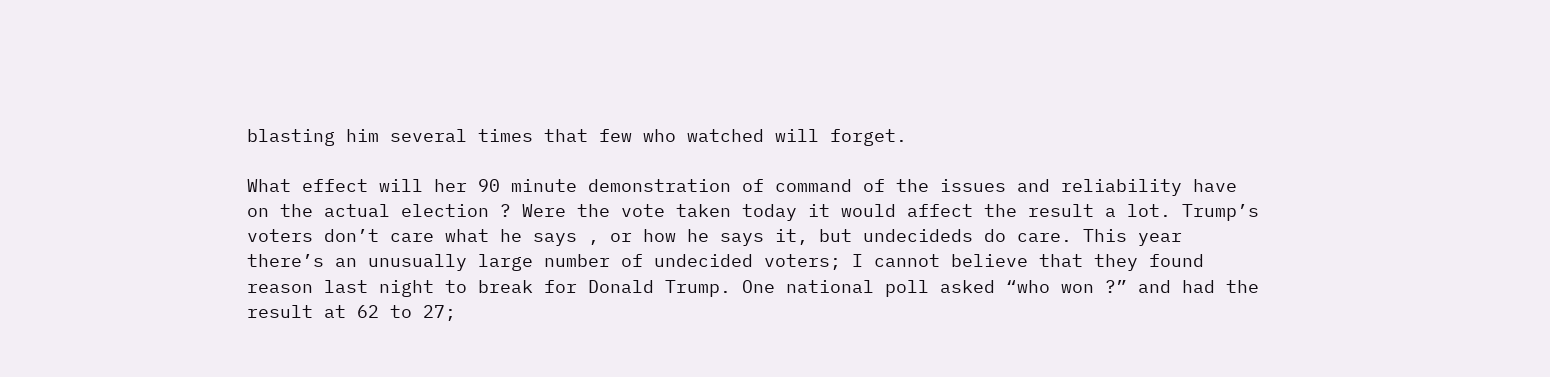blasting him several times that few who watched will forget.

What effect will her 90 minute demonstration of command of the issues and reliability have on the actual election ? Were the vote taken today it would affect the result a lot. Trump’s voters don’t care what he says , or how he says it, but undecideds do care. This year there’s an unusually large number of undecided voters; I cannot believe that they found reason last night to break for Donald Trump. One national poll asked “who won ?” and had the result at 62 to 27;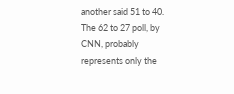another said 51 to 40. The 62 to 27 poll, by CNN, probably represents only the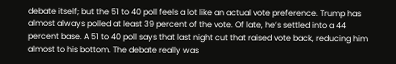debate itself; but the 51 to 40 poll feels a lot like an actual vote preference. Trump has almost always polled at least 39 percent of the vote. Of late, he’s settled into a 44 percent base. A 51 to 40 poll says that last night cut that raised vote back, reducing him almost to his bottom. The debate really was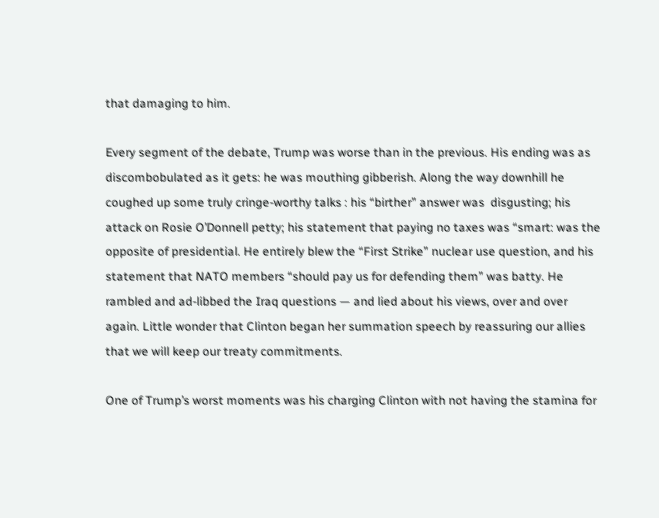that damaging to him.

Every segment of the debate, Trump was worse than in the previous. His ending was as discombobulated as it gets: he was mouthing gibberish. Along the way downhill he coughed up some truly cringe-worthy talks : his “birther” answer was  disgusting; his attack on Rosie O’Donnell petty; his statement that paying no taxes was “smart: was the opposite of presidential. He entirely blew the “First Strike” nuclear use question, and his statement that NATO members “should pay us for defending them” was batty. He rambled and ad-libbed the Iraq questions — and lied about his views, over and over again. Little wonder that Clinton began her summation speech by reassuring our allies that we will keep our treaty commitments.

One of Trump’s worst moments was his charging Clinton with not having the stamina for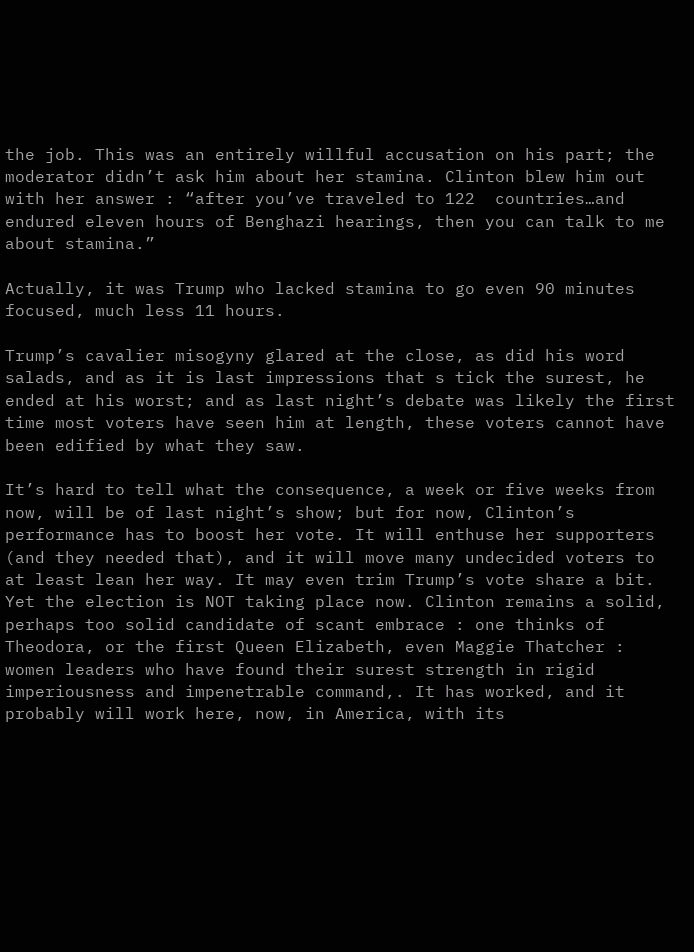the job. This was an entirely willful accusation on his part; the moderator didn’t ask him about her stamina. Clinton blew him out with her answer : “after you’ve traveled to 122  countries…and endured eleven hours of Benghazi hearings, then you can talk to me about stamina.”

Actually, it was Trump who lacked stamina to go even 90 minutes focused, much less 11 hours.

Trump’s cavalier misogyny glared at the close, as did his word salads, and as it is last impressions that s tick the surest, he ended at his worst; and as last night’s debate was likely the first time most voters have seen him at length, these voters cannot have been edified by what they saw.

It’s hard to tell what the consequence, a week or five weeks from now, will be of last night’s show; but for now, Clinton’s performance has to boost her vote. It will enthuse her supporters (and they needed that), and it will move many undecided voters to at least lean her way. It may even trim Trump’s vote share a bit. Yet the election is NOT taking place now. Clinton remains a solid, perhaps too solid candidate of scant embrace : one thinks of Theodora, or the first Queen Elizabeth, even Maggie Thatcher : women leaders who have found their surest strength in rigid imperiousness and impenetrable command,. It has worked, and it probably will work here, now, in America, with its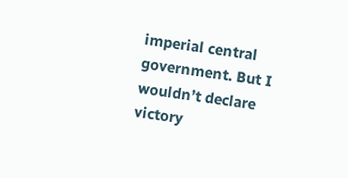imperial central government. But I wouldn’t declare victory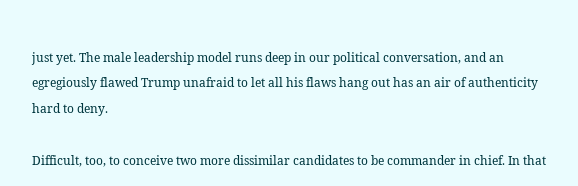just yet. The male leadership model runs deep in our political conversation, and an egregiously flawed Trump unafraid to let all his flaws hang out has an air of authenticity hard to deny.

Difficult, too, to conceive two more dissimilar candidates to be commander in chief. In that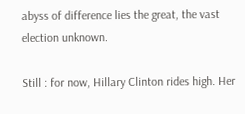abyss of difference lies the great, the vast election unknown.

Still : for now, Hillary Clinton rides high. Her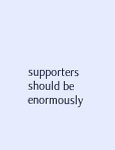supporters should be enormously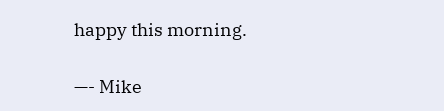happy this morning.

—- Mike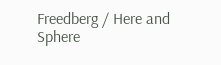Freedberg / Here and Sphere